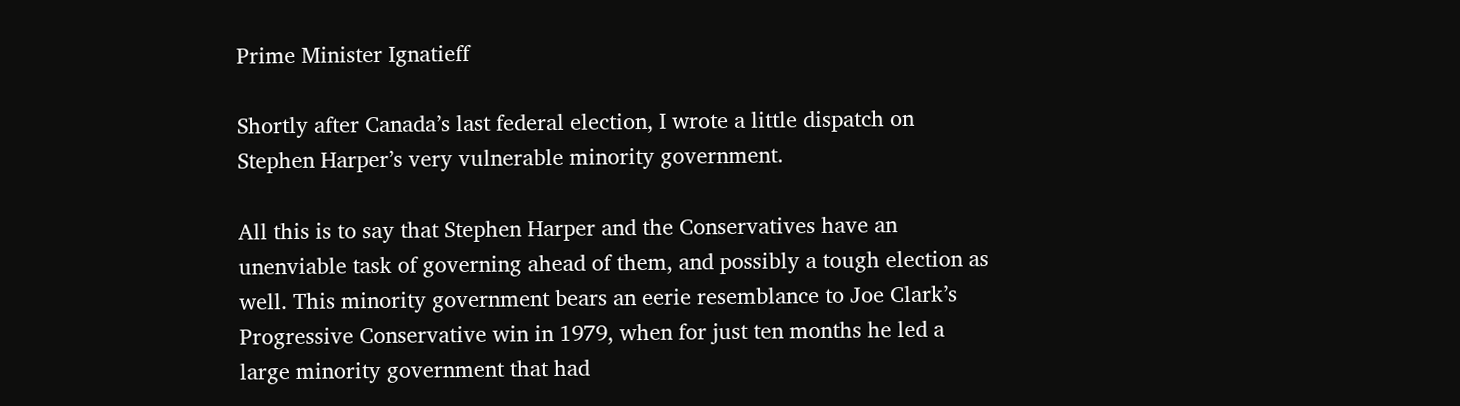Prime Minister Ignatieff

Shortly after Canada’s last federal election, I wrote a little dispatch on Stephen Harper’s very vulnerable minority government.

All this is to say that Stephen Harper and the Conservatives have an unenviable task of governing ahead of them, and possibly a tough election as well. This minority government bears an eerie resemblance to Joe Clark’s Progressive Conservative win in 1979, when for just ten months he led a large minority government that had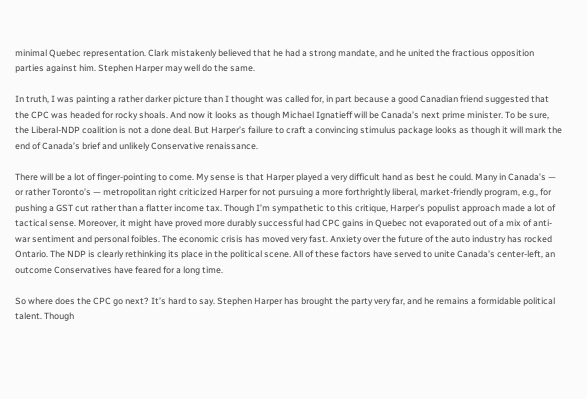minimal Quebec representation. Clark mistakenly believed that he had a strong mandate, and he united the fractious opposition parties against him. Stephen Harper may well do the same.

In truth, I was painting a rather darker picture than I thought was called for, in part because a good Canadian friend suggested that the CPC was headed for rocky shoals. And now it looks as though Michael Ignatieff will be Canada’s next prime minister. To be sure, the Liberal-NDP coalition is not a done deal. But Harper’s failure to craft a convincing stimulus package looks as though it will mark the end of Canada’s brief and unlikely Conservative renaissance.

There will be a lot of finger-pointing to come. My sense is that Harper played a very difficult hand as best he could. Many in Canada’s — or rather Toronto’s — metropolitan right criticized Harper for not pursuing a more forthrightly liberal, market-friendly program, e.g., for pushing a GST cut rather than a flatter income tax. Though I’m sympathetic to this critique, Harper’s populist approach made a lot of tactical sense. Moreover, it might have proved more durably successful had CPC gains in Quebec not evaporated out of a mix of anti-war sentiment and personal foibles. The economic crisis has moved very fast. Anxiety over the future of the auto industry has rocked Ontario. The NDP is clearly rethinking its place in the political scene. All of these factors have served to unite Canada’s center-left, an outcome Conservatives have feared for a long time.

So where does the CPC go next? It’s hard to say. Stephen Harper has brought the party very far, and he remains a formidable political talent. Though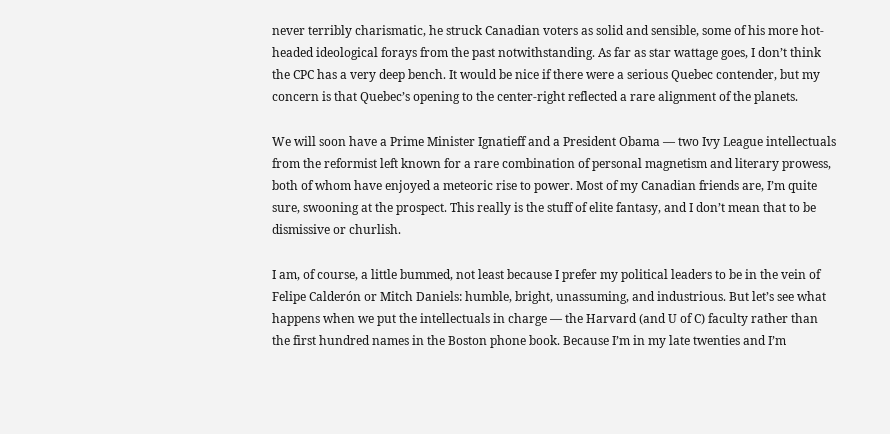never terribly charismatic, he struck Canadian voters as solid and sensible, some of his more hot-headed ideological forays from the past notwithstanding. As far as star wattage goes, I don’t think the CPC has a very deep bench. It would be nice if there were a serious Quebec contender, but my concern is that Quebec’s opening to the center-right reflected a rare alignment of the planets.

We will soon have a Prime Minister Ignatieff and a President Obama — two Ivy League intellectuals from the reformist left known for a rare combination of personal magnetism and literary prowess, both of whom have enjoyed a meteoric rise to power. Most of my Canadian friends are, I’m quite sure, swooning at the prospect. This really is the stuff of elite fantasy, and I don’t mean that to be dismissive or churlish.

I am, of course, a little bummed, not least because I prefer my political leaders to be in the vein of Felipe Calderón or Mitch Daniels: humble, bright, unassuming, and industrious. But let’s see what happens when we put the intellectuals in charge — the Harvard (and U of C) faculty rather than the first hundred names in the Boston phone book. Because I’m in my late twenties and I’m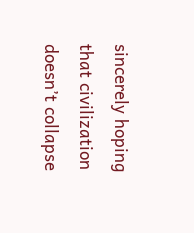sincerely hoping that civilization doesn’t collapse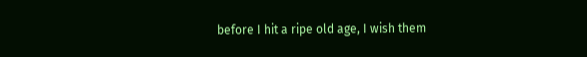before I hit a ripe old age, I wish them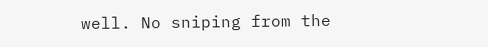well. No sniping from the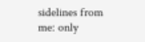sidelines from me: only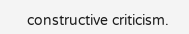constructive criticism.